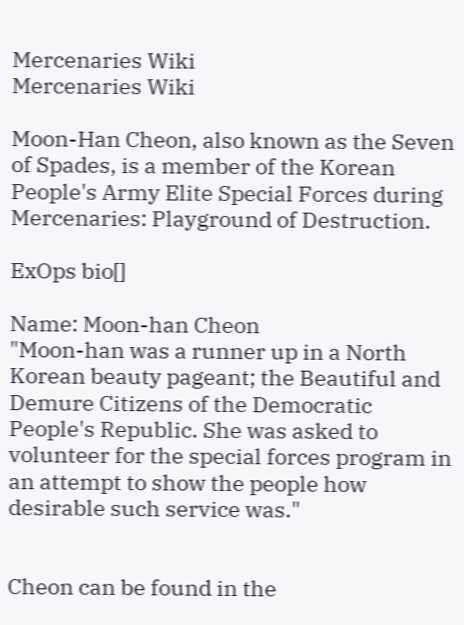Mercenaries Wiki
Mercenaries Wiki

Moon-Han Cheon, also known as the Seven of Spades, is a member of the Korean People's Army Elite Special Forces during Mercenaries: Playground of Destruction.

ExOps bio[]

Name: Moon-han Cheon
"Moon-han was a runner up in a North Korean beauty pageant; the Beautiful and Demure Citizens of the Democratic People's Republic. She was asked to volunteer for the special forces program in an attempt to show the people how desirable such service was."


Cheon can be found in the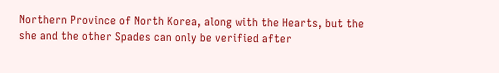Northern Province of North Korea, along with the Hearts, but the she and the other Spades can only be verified after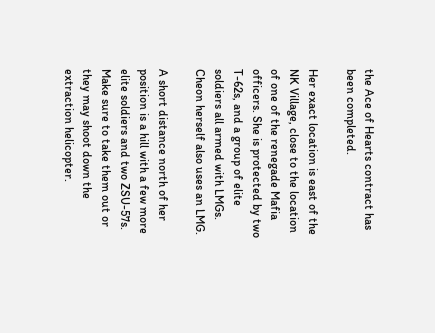the Ace of Hearts contract has been completed.

Her exact location is east of the NK Village, close to the location of one of the renegade Mafia officers. She is protected by two T-62s, and a group of elite soldiers all armed with LMGs. Cheon herself also uses an LMG.

A short distance north of her position is a hill with a few more elite soldiers and two ZSU-57s. Make sure to take them out or they may shoot down the extraction helicopter.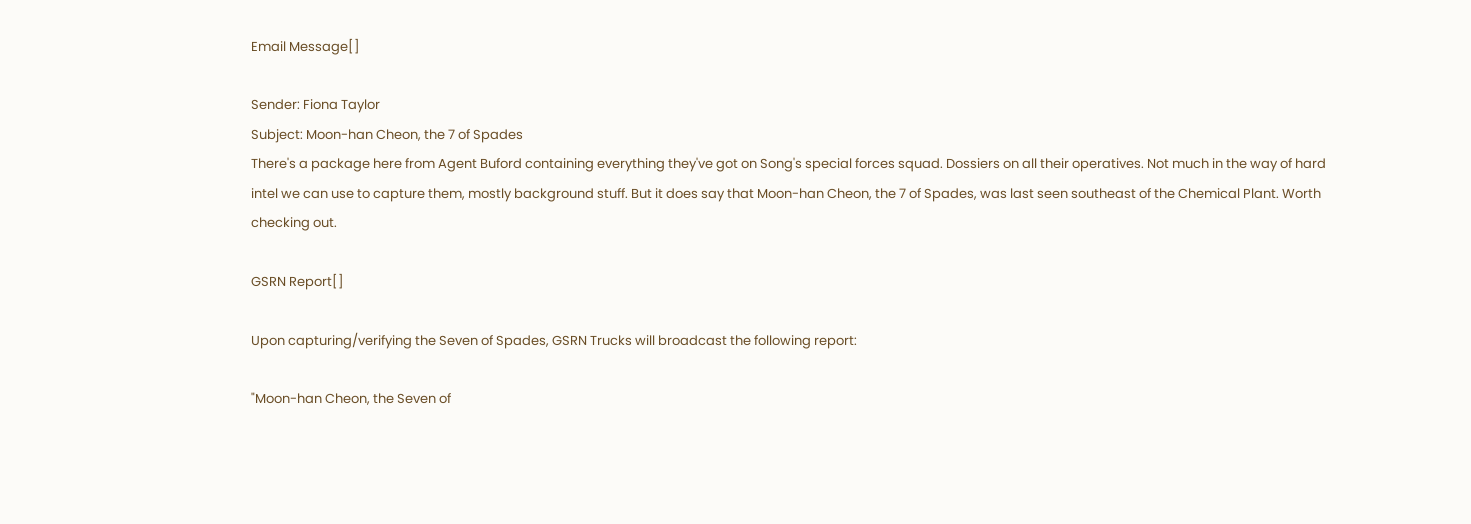Email Message[]

Sender: Fiona Taylor
Subject: Moon-han Cheon, the 7 of Spades
There's a package here from Agent Buford containing everything they've got on Song's special forces squad. Dossiers on all their operatives. Not much in the way of hard intel we can use to capture them, mostly background stuff. But it does say that Moon-han Cheon, the 7 of Spades, was last seen southeast of the Chemical Plant. Worth checking out.

GSRN Report[]

Upon capturing/verifying the Seven of Spades, GSRN Trucks will broadcast the following report:

"Moon-han Cheon, the Seven of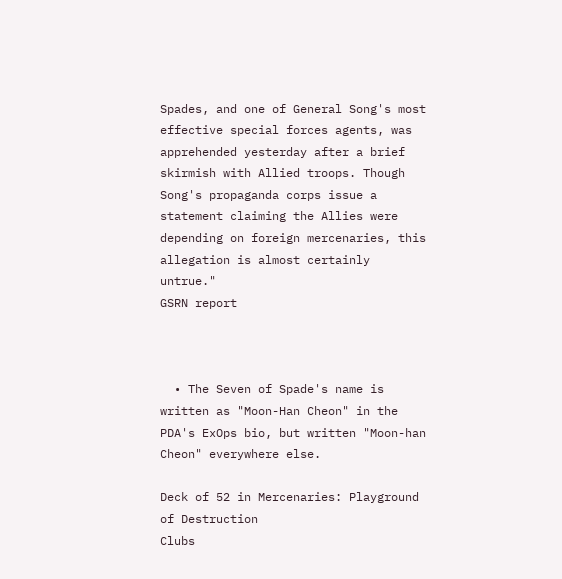Spades, and one of General Song's most effective special forces agents, was apprehended yesterday after a brief skirmish with Allied troops. Though Song's propaganda corps issue a statement claiming the Allies were depending on foreign mercenaries, this allegation is almost certainly untrue."
GSRN report



  • The Seven of Spade's name is written as "Moon-Han Cheon" in the PDA's ExOps bio, but written "Moon-han Cheon" everywhere else.

Deck of 52 in Mercenaries: Playground of Destruction
Clubs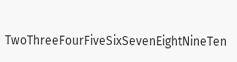TwoThreeFourFiveSixSevenEightNineTen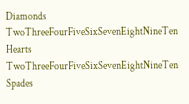Diamonds TwoThreeFourFiveSixSevenEightNineTen
Hearts TwoThreeFourFiveSixSevenEightNineTen
Spades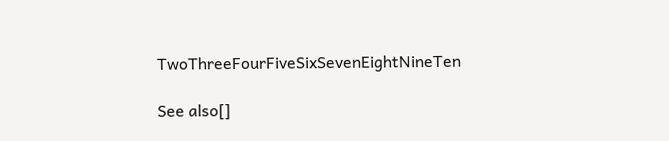TwoThreeFourFiveSixSevenEightNineTen

See also[]